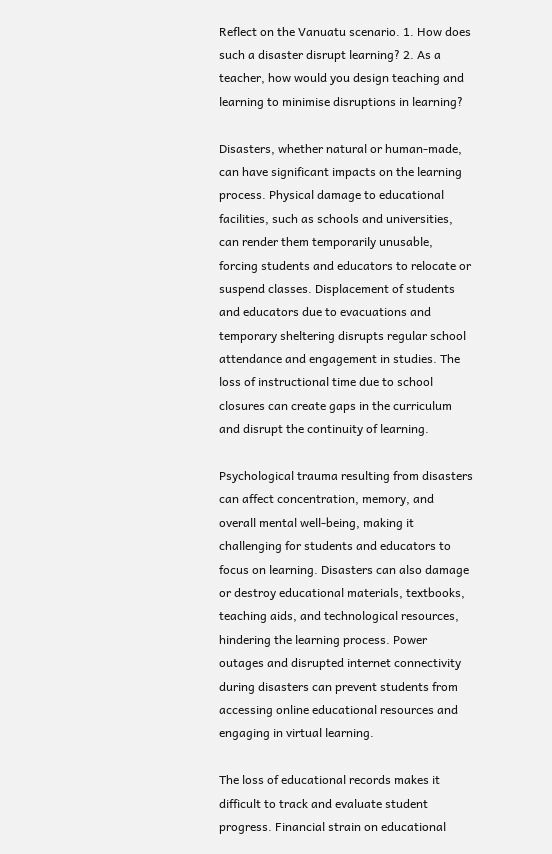Reflect on the Vanuatu scenario. 1. How does such a disaster disrupt learning? 2. As a teacher, how would you design teaching and learning to minimise disruptions in learning?

Disasters, whether natural or human-made, can have significant impacts on the learning process. Physical damage to educational facilities, such as schools and universities, can render them temporarily unusable, forcing students and educators to relocate or suspend classes. Displacement of students and educators due to evacuations and temporary sheltering disrupts regular school attendance and engagement in studies. The loss of instructional time due to school closures can create gaps in the curriculum and disrupt the continuity of learning.

Psychological trauma resulting from disasters can affect concentration, memory, and overall mental well-being, making it challenging for students and educators to focus on learning. Disasters can also damage or destroy educational materials, textbooks, teaching aids, and technological resources, hindering the learning process. Power outages and disrupted internet connectivity during disasters can prevent students from accessing online educational resources and engaging in virtual learning.

The loss of educational records makes it difficult to track and evaluate student progress. Financial strain on educational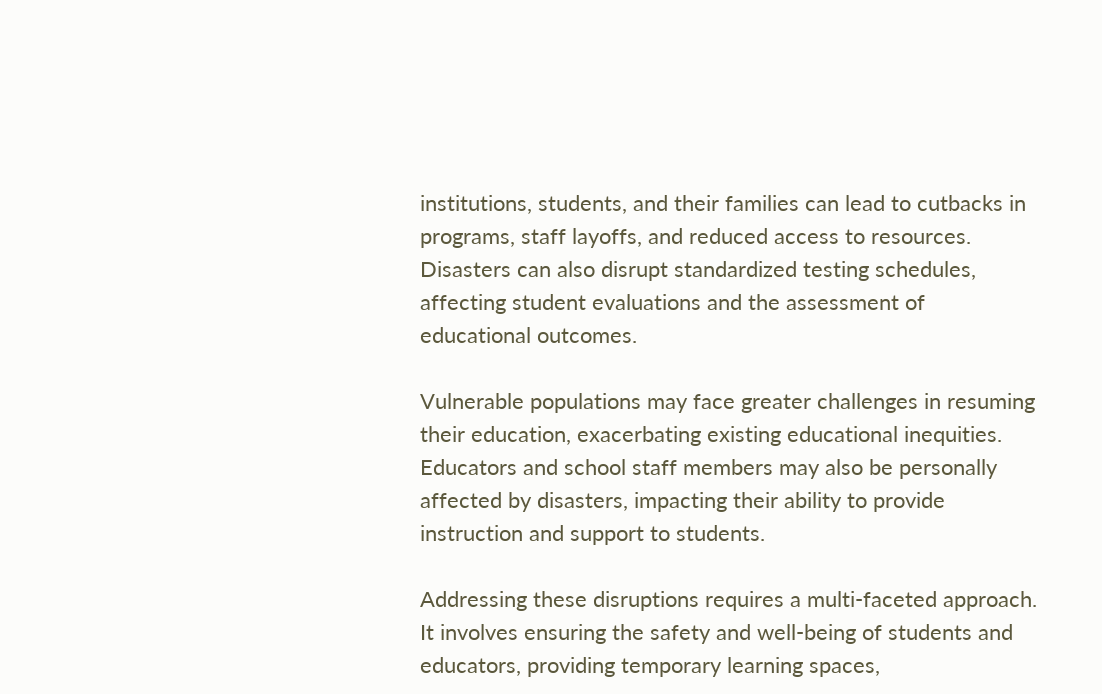institutions, students, and their families can lead to cutbacks in programs, staff layoffs, and reduced access to resources. Disasters can also disrupt standardized testing schedules, affecting student evaluations and the assessment of educational outcomes.

Vulnerable populations may face greater challenges in resuming their education, exacerbating existing educational inequities. Educators and school staff members may also be personally affected by disasters, impacting their ability to provide instruction and support to students.

Addressing these disruptions requires a multi-faceted approach. It involves ensuring the safety and well-being of students and educators, providing temporary learning spaces,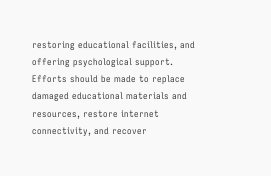restoring educational facilities, and offering psychological support. Efforts should be made to replace damaged educational materials and resources, restore internet connectivity, and recover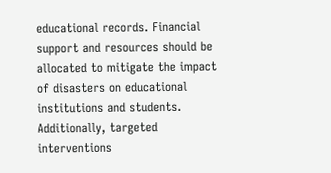educational records. Financial support and resources should be allocated to mitigate the impact of disasters on educational institutions and students. Additionally, targeted interventions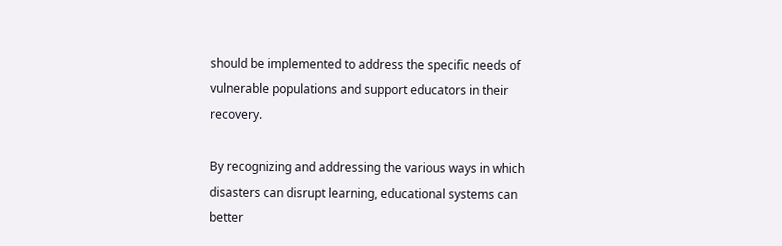should be implemented to address the specific needs of vulnerable populations and support educators in their recovery.

By recognizing and addressing the various ways in which disasters can disrupt learning, educational systems can better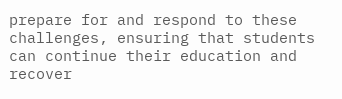prepare for and respond to these challenges, ensuring that students can continue their education and recover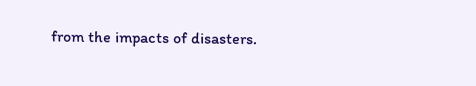from the impacts of disasters.